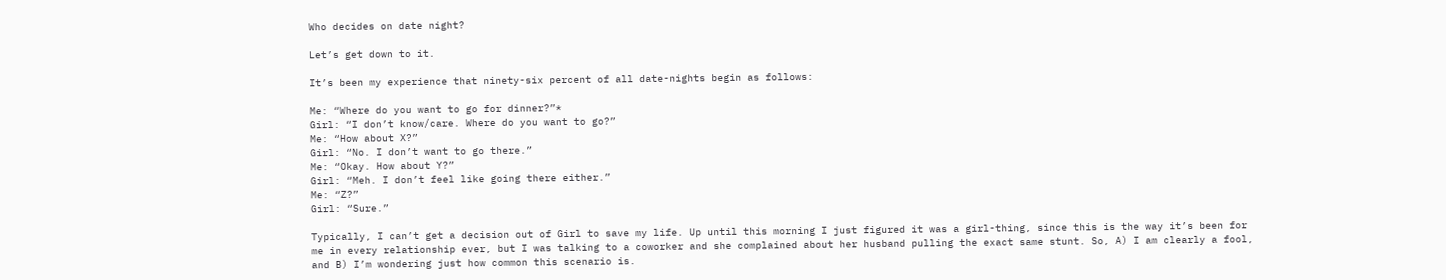Who decides on date night?

Let’s get down to it.

It’s been my experience that ninety-six percent of all date-nights begin as follows:

Me: “Where do you want to go for dinner?”*
Girl: “I don’t know/care. Where do you want to go?”
Me: “How about X?”
Girl: “No. I don’t want to go there.”
Me: “Okay. How about Y?”
Girl: “Meh. I don’t feel like going there either.”
Me: “Z?”
Girl: “Sure.”

Typically, I can’t get a decision out of Girl to save my life. Up until this morning I just figured it was a girl-thing, since this is the way it’s been for me in every relationship ever, but I was talking to a coworker and she complained about her husband pulling the exact same stunt. So, A) I am clearly a fool, and B) I’m wondering just how common this scenario is.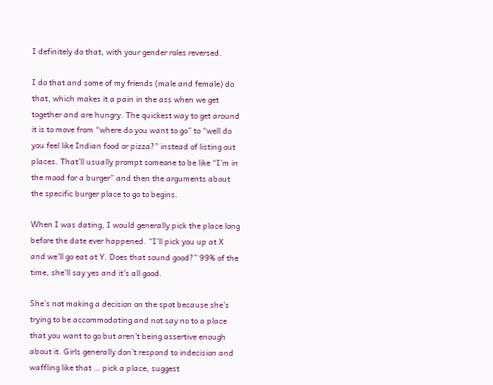I definitely do that, with your gender roles reversed.

I do that and some of my friends (male and female) do that, which makes it a pain in the ass when we get together and are hungry. The quickest way to get around it is to move from “where do you want to go” to “well do you feel like Indian food or pizza?” instead of listing out places. That’ll usually prompt someone to be like “I’m in the mood for a burger” and then the arguments about the specific burger place to go to begins.

When I was dating, I would generally pick the place long before the date ever happened. “I’ll pick you up at X and we’ll go eat at Y. Does that sound good?” 99% of the time, she’ll say yes and it’s all good.

She’s not making a decision on the spot because she’s trying to be accommodating and not say no to a place that you want to go but aren’t being assertive enough about it. Girls generally don’t respond to indecision and waffling like that … pick a place, suggest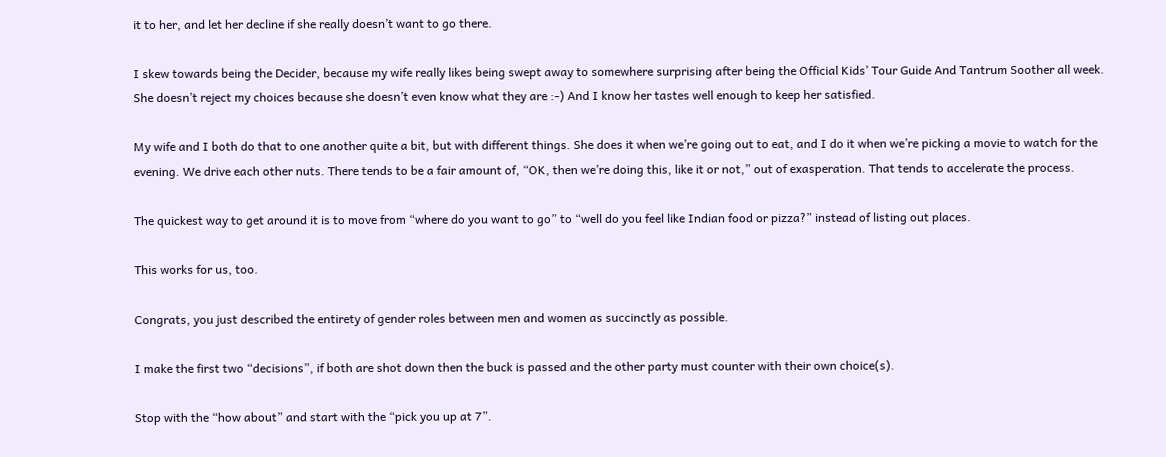it to her, and let her decline if she really doesn’t want to go there.

I skew towards being the Decider, because my wife really likes being swept away to somewhere surprising after being the Official Kids’ Tour Guide And Tantrum Soother all week. She doesn’t reject my choices because she doesn’t even know what they are :-) And I know her tastes well enough to keep her satisfied.

My wife and I both do that to one another quite a bit, but with different things. She does it when we’re going out to eat, and I do it when we’re picking a movie to watch for the evening. We drive each other nuts. There tends to be a fair amount of, “OK, then we’re doing this, like it or not,” out of exasperation. That tends to accelerate the process.

The quickest way to get around it is to move from “where do you want to go” to “well do you feel like Indian food or pizza?” instead of listing out places.

This works for us, too.

Congrats, you just described the entirety of gender roles between men and women as succinctly as possible.

I make the first two “decisions”, if both are shot down then the buck is passed and the other party must counter with their own choice(s).

Stop with the “how about” and start with the “pick you up at 7”.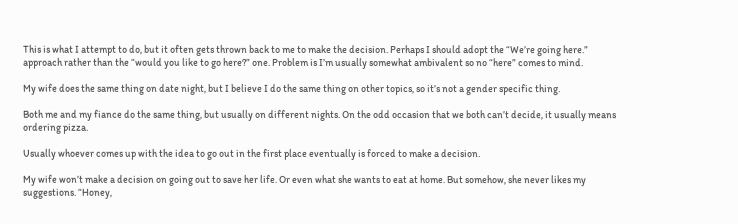This is what I attempt to do, but it often gets thrown back to me to make the decision. Perhaps I should adopt the “We’re going here.” approach rather than the “would you like to go here?” one. Problem is I’m usually somewhat ambivalent so no “here” comes to mind.

My wife does the same thing on date night, but I believe I do the same thing on other topics, so it’s not a gender specific thing.

Both me and my fiance do the same thing, but usually on different nights. On the odd occasion that we both can’t decide, it usually means ordering pizza.

Usually whoever comes up with the idea to go out in the first place eventually is forced to make a decision.

My wife won’t make a decision on going out to save her life. Or even what she wants to eat at home. But somehow, she never likes my suggestions. “Honey,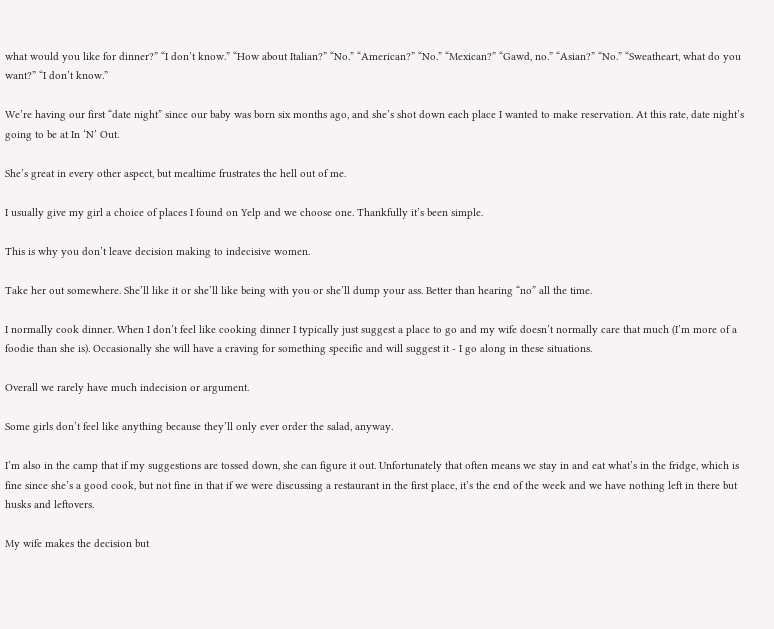what would you like for dinner?” “I don’t know.” “How about Italian?” “No.” “American?” “No.” “Mexican?” “Gawd, no.” “Asian?” “No.” “Sweatheart, what do you want?” “I don’t know.”

We’re having our first “date night” since our baby was born six months ago, and she’s shot down each place I wanted to make reservation. At this rate, date night’s going to be at In ‘N’ Out.

She’s great in every other aspect, but mealtime frustrates the hell out of me.

I usually give my girl a choice of places I found on Yelp and we choose one. Thankfully it’s been simple.

This is why you don’t leave decision making to indecisive women.

Take her out somewhere. She’ll like it or she’ll like being with you or she’ll dump your ass. Better than hearing “no” all the time.

I normally cook dinner. When I don’t feel like cooking dinner I typically just suggest a place to go and my wife doesn’t normally care that much (I’m more of a foodie than she is). Occasionally she will have a craving for something specific and will suggest it - I go along in these situations.

Overall we rarely have much indecision or argument.

Some girls don’t feel like anything because they’ll only ever order the salad, anyway.

I’m also in the camp that if my suggestions are tossed down, she can figure it out. Unfortunately that often means we stay in and eat what’s in the fridge, which is fine since she’s a good cook, but not fine in that if we were discussing a restaurant in the first place, it’s the end of the week and we have nothing left in there but husks and leftovers.

My wife makes the decision but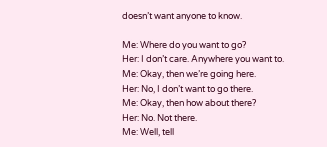doesn’t want anyone to know.

Me: Where do you want to go?
Her: I don’t care. Anywhere you want to.
Me: Okay, then we’re going here.
Her: No, I don’t want to go there.
Me: Okay, then how about there?
Her: No. Not there.
Me: Well, tell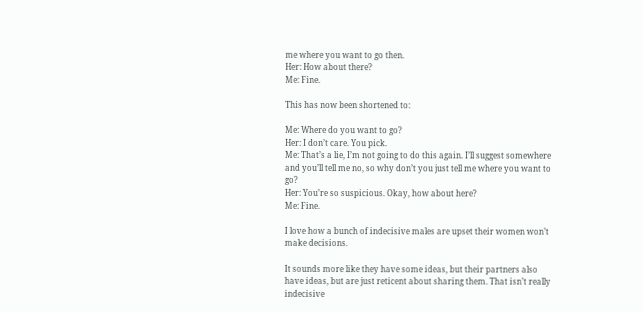me where you want to go then.
Her: How about there?
Me: Fine.

This has now been shortened to:

Me: Where do you want to go?
Her: I don’t care. You pick.
Me: That’s a lie, I’m not going to do this again. I’ll suggest somewhere and you’ll tell me no, so why don’t you just tell me where you want to go?
Her: You’re so suspicious. Okay, how about here?
Me: Fine.

I love how a bunch of indecisive males are upset their women won’t make decisions.

It sounds more like they have some ideas, but their partners also have ideas, but are just reticent about sharing them. That isn’t really indecisive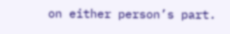on either person’s part.